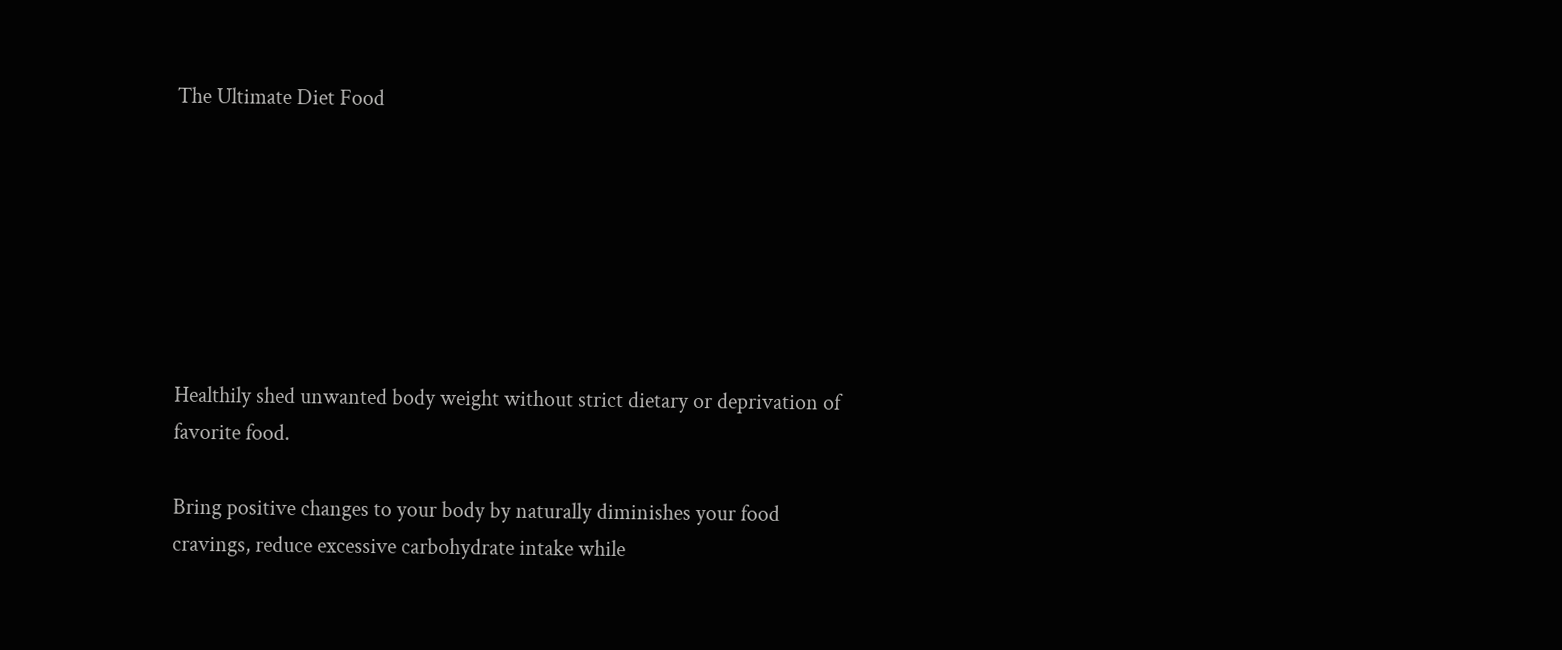The Ultimate Diet Food







Healthily shed unwanted body weight without strict dietary or deprivation of favorite food.

Bring positive changes to your body by naturally diminishes your food cravings, reduce excessive carbohydrate intake while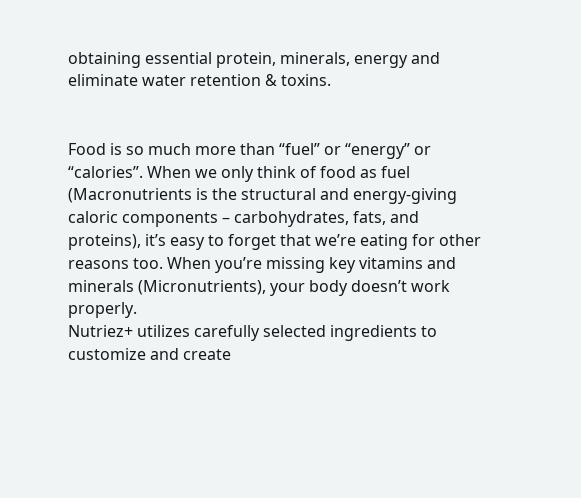obtaining essential protein, minerals, energy and eliminate water retention & toxins.


Food is so much more than “fuel” or “energy” or “calories”. When we only think of food as fuel (Macronutrients is the structural and energy-giving caloric components – carbohydrates, fats, and proteins), it’s easy to forget that we’re eating for other reasons too. When you’re missing key vitamins and minerals (Micronutrients), your body doesn’t work properly.
Nutriez+ utilizes carefully selected ingredients to customize and create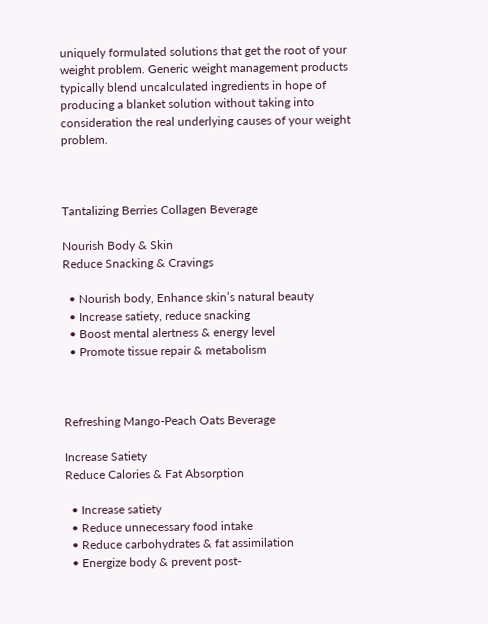uniquely formulated solutions that get the root of your weight problem. Generic weight management products typically blend uncalculated ingredients in hope of producing a blanket solution without taking into consideration the real underlying causes of your weight problem.



Tantalizing Berries Collagen Beverage

Nourish Body & Skin
Reduce Snacking & Cravings

  • Nourish body, Enhance skin’s natural beauty
  • Increase satiety, reduce snacking
  • Boost mental alertness & energy level
  • Promote tissue repair & metabolism



Refreshing Mango-Peach Oats Beverage

Increase Satiety
Reduce Calories & Fat Absorption

  • Increase satiety
  • Reduce unnecessary food intake
  • Reduce carbohydrates & fat assimilation
  • Energize body & prevent post-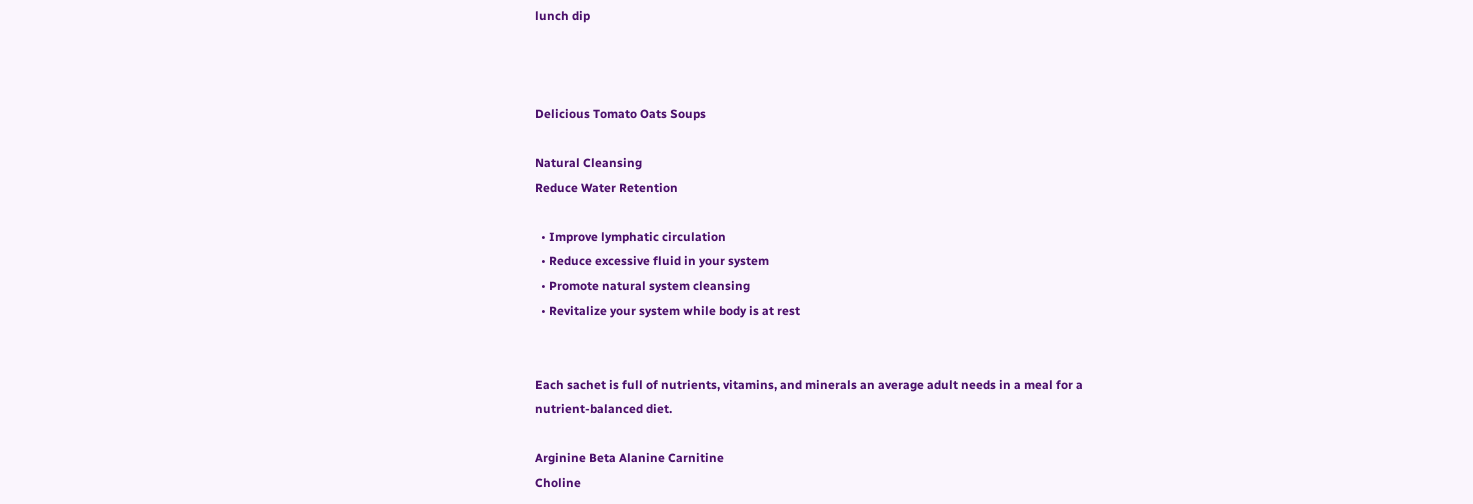lunch dip



Delicious Tomato Oats Soups

Natural Cleansing
Reduce Water Retention

  • Improve lymphatic circulation
  • Reduce excessive fluid in your system
  • Promote natural system cleansing
  • Revitalize your system while body is at rest


Each sachet is full of nutrients, vitamins, and minerals an average adult needs in a meal for a nutrient-balanced diet.

Arginine Beta Alanine Carnitine
Choline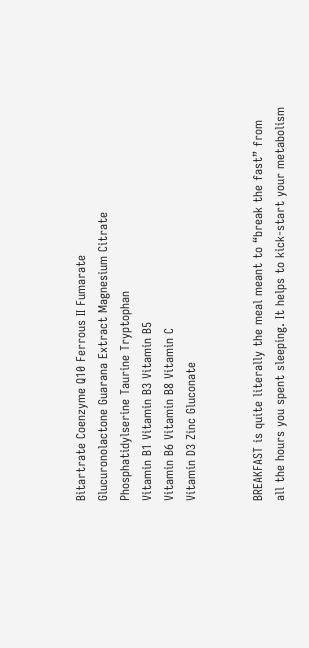Bitartrate Coenzyme Q10 Ferrous II Fumarate
Glucuronolactone Guarana Extract Magnesium Citrate
Phosphatidylserine Taurine Tryptophan
Vitamin B1 Vitamin B3 Vitamin B5
Vitamin B6 Vitamin B8 Vitamin C
Vitamin D3 Zinc Gluconate


BREAKFAST is quite literally the meal meant to “break the fast” from all the hours you spent sleeping. It helps to kick-start your metabolism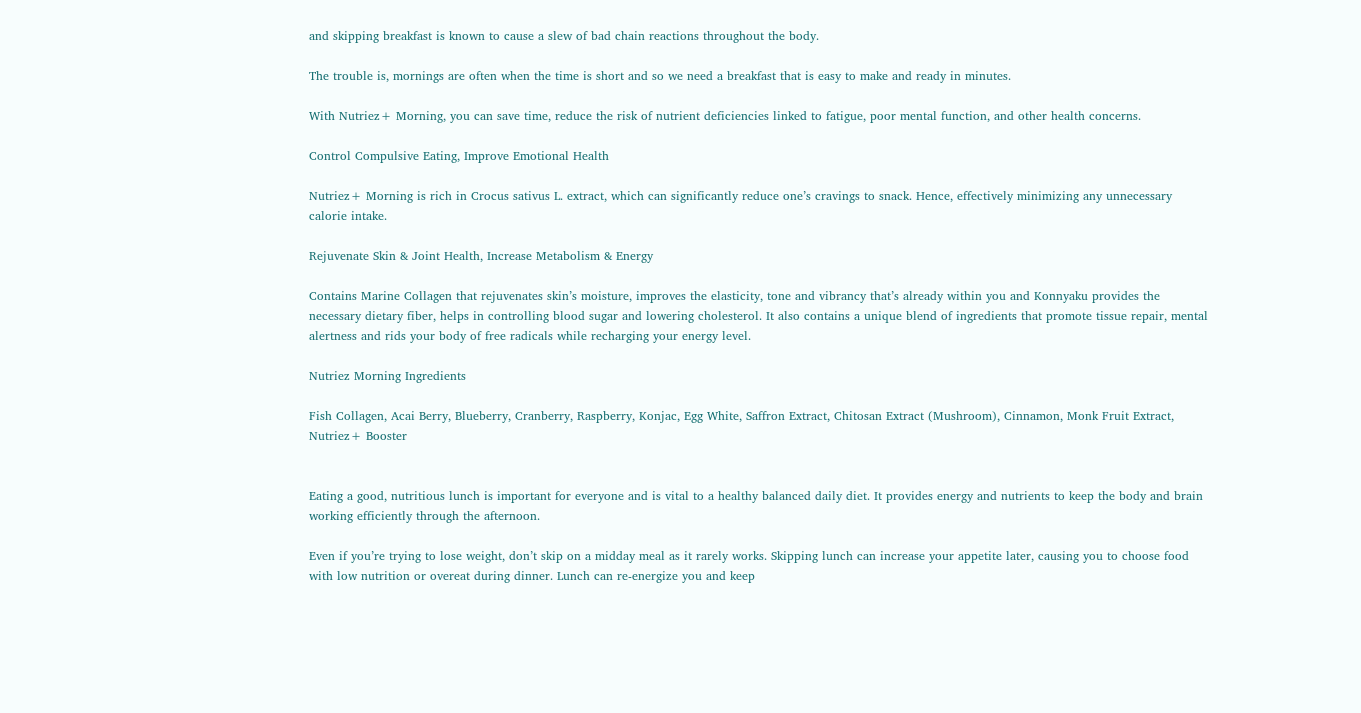and skipping breakfast is known to cause a slew of bad chain reactions throughout the body.

The trouble is, mornings are often when the time is short and so we need a breakfast that is easy to make and ready in minutes.

With Nutriez+ Morning, you can save time, reduce the risk of nutrient deficiencies linked to fatigue, poor mental function, and other health concerns.

Control Compulsive Eating, Improve Emotional Health

Nutriez+ Morning is rich in Crocus sativus L. extract, which can significantly reduce one’s cravings to snack. Hence, effectively minimizing any unnecessary calorie intake.

Rejuvenate Skin & Joint Health, Increase Metabolism & Energy

Contains Marine Collagen that rejuvenates skin’s moisture, improves the elasticity, tone and vibrancy that’s already within you and Konnyaku provides the necessary dietary fiber, helps in controlling blood sugar and lowering cholesterol. It also contains a unique blend of ingredients that promote tissue repair, mental alertness and rids your body of free radicals while recharging your energy level.

Nutriez Morning Ingredients

Fish Collagen, Acai Berry, Blueberry, Cranberry, Raspberry, Konjac, Egg White, Saffron Extract, Chitosan Extract (Mushroom), Cinnamon, Monk Fruit Extract, Nutriez+ Booster


Eating a good, nutritious lunch is important for everyone and is vital to a healthy balanced daily diet. It provides energy and nutrients to keep the body and brain working efficiently through the afternoon.

Even if you’re trying to lose weight, don’t skip on a midday meal as it rarely works. Skipping lunch can increase your appetite later, causing you to choose food with low nutrition or overeat during dinner. Lunch can re-energize you and keep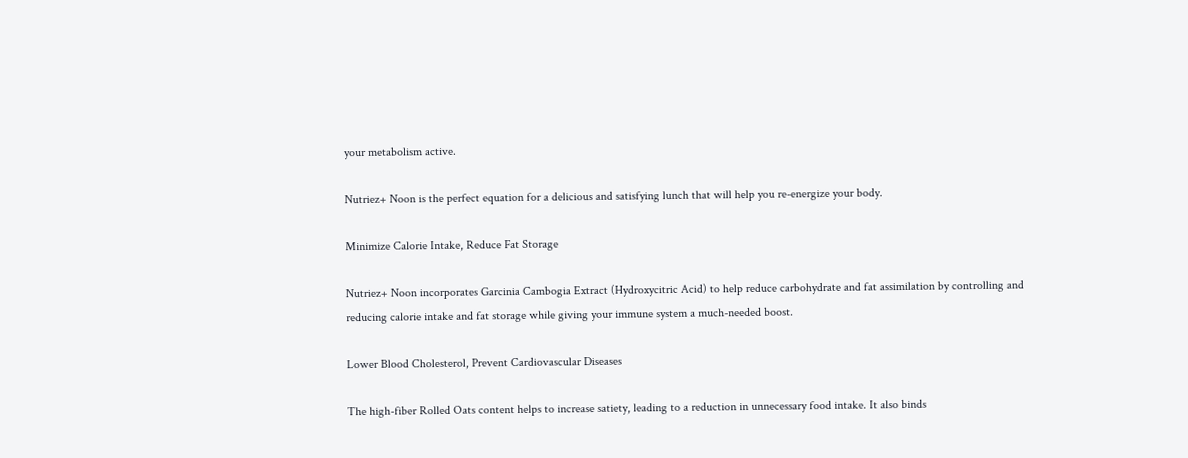your metabolism active.

Nutriez+ Noon is the perfect equation for a delicious and satisfying lunch that will help you re-energize your body.

Minimize Calorie Intake, Reduce Fat Storage

Nutriez+ Noon incorporates Garcinia Cambogia Extract (Hydroxycitric Acid) to help reduce carbohydrate and fat assimilation by controlling and reducing calorie intake and fat storage while giving your immune system a much-needed boost.

Lower Blood Cholesterol, Prevent Cardiovascular Diseases

The high-fiber Rolled Oats content helps to increase satiety, leading to a reduction in unnecessary food intake. It also binds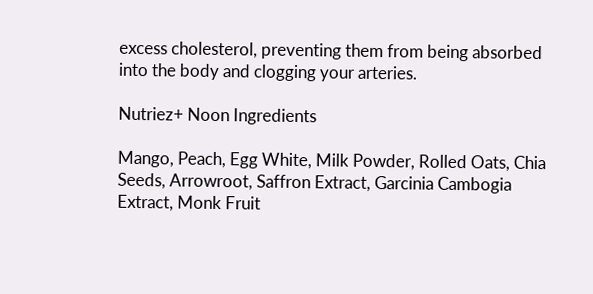excess cholesterol, preventing them from being absorbed into the body and clogging your arteries.

Nutriez+ Noon Ingredients

Mango, Peach, Egg White, Milk Powder, Rolled Oats, Chia Seeds, Arrowroot, Saffron Extract, Garcinia Cambogia Extract, Monk Fruit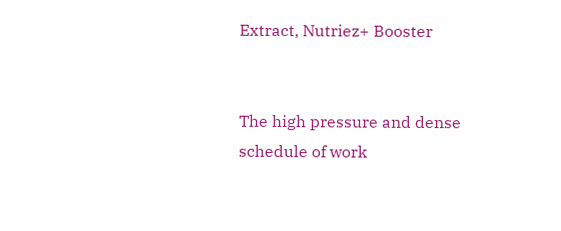Extract, Nutriez+ Booster


The high pressure and dense schedule of work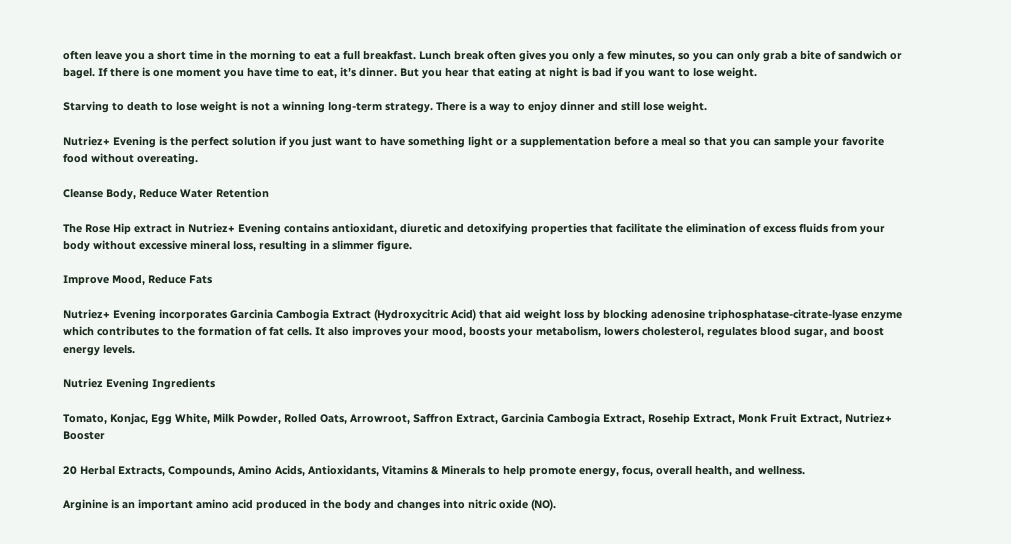often leave you a short time in the morning to eat a full breakfast. Lunch break often gives you only a few minutes, so you can only grab a bite of sandwich or bagel. If there is one moment you have time to eat, it’s dinner. But you hear that eating at night is bad if you want to lose weight.

Starving to death to lose weight is not a winning long-term strategy. There is a way to enjoy dinner and still lose weight.

Nutriez+ Evening is the perfect solution if you just want to have something light or a supplementation before a meal so that you can sample your favorite food without overeating.

Cleanse Body, Reduce Water Retention

The Rose Hip extract in Nutriez+ Evening contains antioxidant, diuretic and detoxifying properties that facilitate the elimination of excess fluids from your body without excessive mineral loss, resulting in a slimmer figure.

Improve Mood, Reduce Fats

Nutriez+ Evening incorporates Garcinia Cambogia Extract (Hydroxycitric Acid) that aid weight loss by blocking adenosine triphosphatase-citrate-lyase enzyme which contributes to the formation of fat cells. It also improves your mood, boosts your metabolism, lowers cholesterol, regulates blood sugar, and boost energy levels.

Nutriez Evening Ingredients

Tomato, Konjac, Egg White, Milk Powder, Rolled Oats, Arrowroot, Saffron Extract, Garcinia Cambogia Extract, Rosehip Extract, Monk Fruit Extract, Nutriez+ Booster

20 Herbal Extracts, Compounds, Amino Acids, Antioxidants, Vitamins & Minerals to help promote energy, focus, overall health, and wellness.

Arginine is an important amino acid produced in the body and changes into nitric oxide (NO).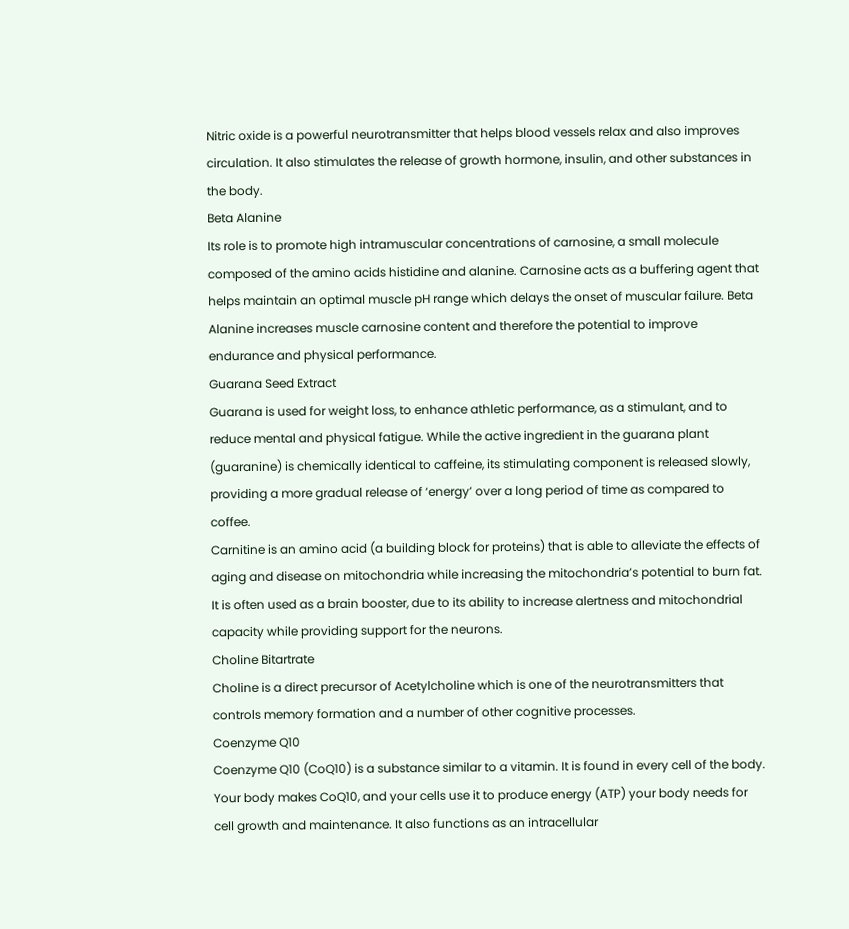Nitric oxide is a powerful neurotransmitter that helps blood vessels relax and also improves circulation. It also stimulates the release of growth hormone, insulin, and other substances in the body.
Beta Alanine
Its role is to promote high intramuscular concentrations of carnosine, a small molecule composed of the amino acids histidine and alanine. Carnosine acts as a buffering agent that helps maintain an optimal muscle pH range which delays the onset of muscular failure. Beta Alanine increases muscle carnosine content and therefore the potential to improve endurance and physical performance.
Guarana Seed Extract
Guarana is used for weight loss, to enhance athletic performance, as a stimulant, and to reduce mental and physical fatigue. While the active ingredient in the guarana plant (guaranine) is chemically identical to caffeine, its stimulating component is released slowly, providing a more gradual release of ‘energy’ over a long period of time as compared to coffee.
Carnitine is an amino acid (a building block for proteins) that is able to alleviate the effects of aging and disease on mitochondria while increasing the mitochondria’s potential to burn fat. It is often used as a brain booster, due to its ability to increase alertness and mitochondrial capacity while providing support for the neurons.
Choline Bitartrate
Choline is a direct precursor of Acetylcholine which is one of the neurotransmitters that controls memory formation and a number of other cognitive processes.
Coenzyme Q10
Coenzyme Q10 (CoQ10) is a substance similar to a vitamin. It is found in every cell of the body. Your body makes CoQ10, and your cells use it to produce energy (ATP) your body needs for cell growth and maintenance. It also functions as an intracellular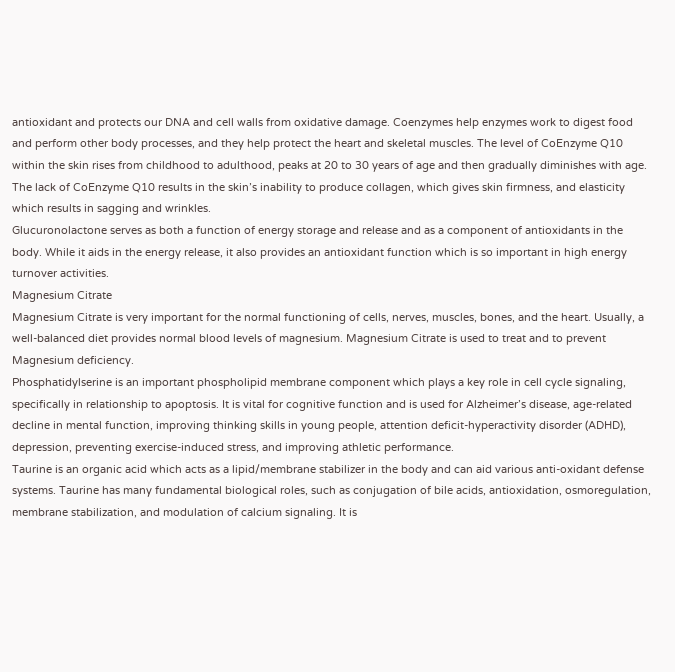antioxidant and protects our DNA and cell walls from oxidative damage. Coenzymes help enzymes work to digest food and perform other body processes, and they help protect the heart and skeletal muscles. The level of CoEnzyme Q10 within the skin rises from childhood to adulthood, peaks at 20 to 30 years of age and then gradually diminishes with age. The lack of CoEnzyme Q10 results in the skin’s inability to produce collagen, which gives skin firmness, and elasticity which results in sagging and wrinkles.
Glucuronolactone serves as both a function of energy storage and release and as a component of antioxidants in the body. While it aids in the energy release, it also provides an antioxidant function which is so important in high energy turnover activities.
Magnesium Citrate
Magnesium Citrate is very important for the normal functioning of cells, nerves, muscles, bones, and the heart. Usually, a well-balanced diet provides normal blood levels of magnesium. Magnesium Citrate is used to treat and to prevent Magnesium deficiency.
Phosphatidylserine is an important phospholipid membrane component which plays a key role in cell cycle signaling, specifically in relationship to apoptosis. It is vital for cognitive function and is used for Alzheimer’s disease, age-related decline in mental function, improving thinking skills in young people, attention deficit-hyperactivity disorder (ADHD), depression, preventing exercise-induced stress, and improving athletic performance.
Taurine is an organic acid which acts as a lipid/membrane stabilizer in the body and can aid various anti-oxidant defense systems. Taurine has many fundamental biological roles, such as conjugation of bile acids, antioxidation, osmoregulation, membrane stabilization, and modulation of calcium signaling. It is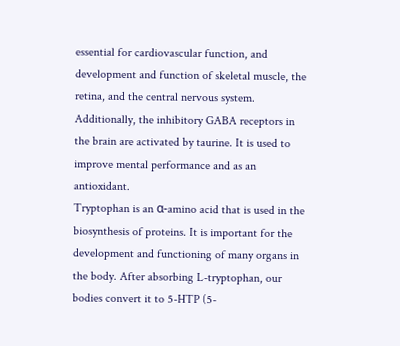essential for cardiovascular function, and development and function of skeletal muscle, the retina, and the central nervous system. Additionally, the inhibitory GABA receptors in the brain are activated by taurine. It is used to improve mental performance and as an antioxidant.
Tryptophan is an α-amino acid that is used in the biosynthesis of proteins. It is important for the development and functioning of many organs in the body. After absorbing L-tryptophan, our bodies convert it to 5-HTP (5-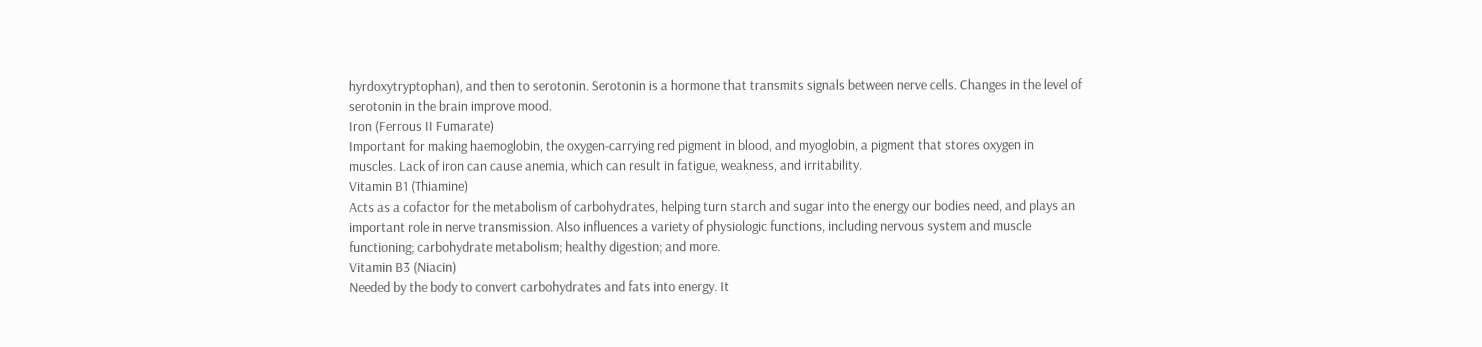hyrdoxytryptophan), and then to serotonin. Serotonin is a hormone that transmits signals between nerve cells. Changes in the level of serotonin in the brain improve mood.
Iron (Ferrous II Fumarate)
Important for making haemoglobin, the oxygen-carrying red pigment in blood, and myoglobin, a pigment that stores oxygen in muscles. Lack of iron can cause anemia, which can result in fatigue, weakness, and irritability.
Vitamin B1 (Thiamine)
Acts as a cofactor for the metabolism of carbohydrates, helping turn starch and sugar into the energy our bodies need, and plays an important role in nerve transmission. Also influences a variety of physiologic functions, including nervous system and muscle functioning; carbohydrate metabolism; healthy digestion; and more.
Vitamin B3 (Niacin)
Needed by the body to convert carbohydrates and fats into energy. It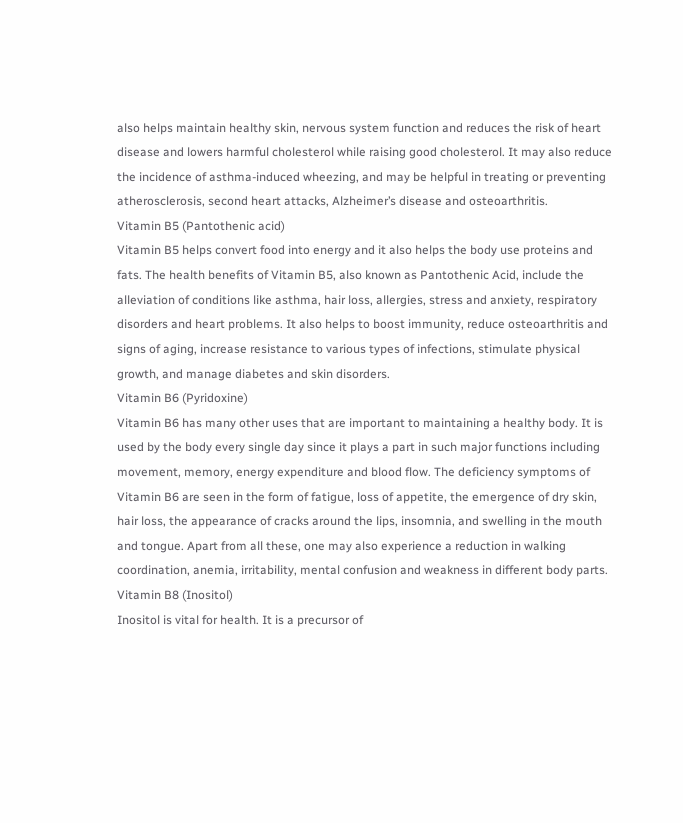also helps maintain healthy skin, nervous system function and reduces the risk of heart disease and lowers harmful cholesterol while raising good cholesterol. It may also reduce the incidence of asthma-induced wheezing, and may be helpful in treating or preventing atherosclerosis, second heart attacks, Alzheimer’s disease and osteoarthritis.
Vitamin B5 (Pantothenic acid)
Vitamin B5 helps convert food into energy and it also helps the body use proteins and fats. The health benefits of Vitamin B5, also known as Pantothenic Acid, include the alleviation of conditions like asthma, hair loss, allergies, stress and anxiety, respiratory disorders and heart problems. It also helps to boost immunity, reduce osteoarthritis and signs of aging, increase resistance to various types of infections, stimulate physical growth, and manage diabetes and skin disorders.
Vitamin B6 (Pyridoxine)
Vitamin B6 has many other uses that are important to maintaining a healthy body. It is used by the body every single day since it plays a part in such major functions including movement, memory, energy expenditure and blood flow. The deficiency symptoms of Vitamin B6 are seen in the form of fatigue, loss of appetite, the emergence of dry skin, hair loss, the appearance of cracks around the lips, insomnia, and swelling in the mouth and tongue. Apart from all these, one may also experience a reduction in walking coordination, anemia, irritability, mental confusion and weakness in different body parts.
Vitamin B8 (Inositol)
Inositol is vital for health. It is a precursor of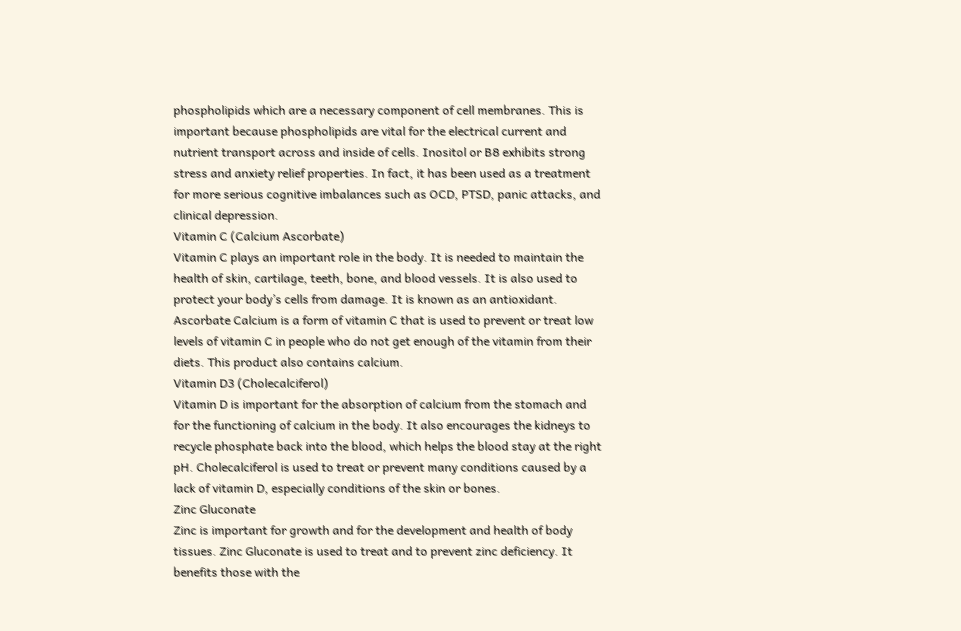phospholipids which are a necessary component of cell membranes. This is important because phospholipids are vital for the electrical current and nutrient transport across and inside of cells. Inositol or B8 exhibits strong stress and anxiety relief properties. In fact, it has been used as a treatment for more serious cognitive imbalances such as OCD, PTSD, panic attacks, and clinical depression.
Vitamin C (Calcium Ascorbate)
Vitamin C plays an important role in the body. It is needed to maintain the health of skin, cartilage, teeth, bone, and blood vessels. It is also used to protect your body’s cells from damage. It is known as an antioxidant. Ascorbate Calcium is a form of vitamin C that is used to prevent or treat low levels of vitamin C in people who do not get enough of the vitamin from their diets. This product also contains calcium.
Vitamin D3 (Cholecalciferol)
Vitamin D is important for the absorption of calcium from the stomach and for the functioning of calcium in the body. It also encourages the kidneys to recycle phosphate back into the blood, which helps the blood stay at the right pH. Cholecalciferol is used to treat or prevent many conditions caused by a lack of vitamin D, especially conditions of the skin or bones.
Zinc Gluconate
Zinc is important for growth and for the development and health of body tissues. Zinc Gluconate is used to treat and to prevent zinc deficiency. It benefits those with the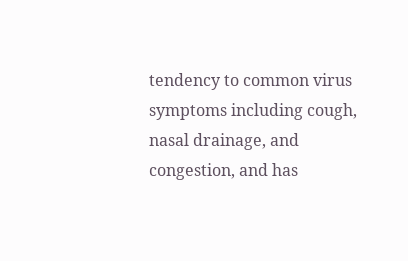tendency to common virus symptoms including cough, nasal drainage, and congestion, and has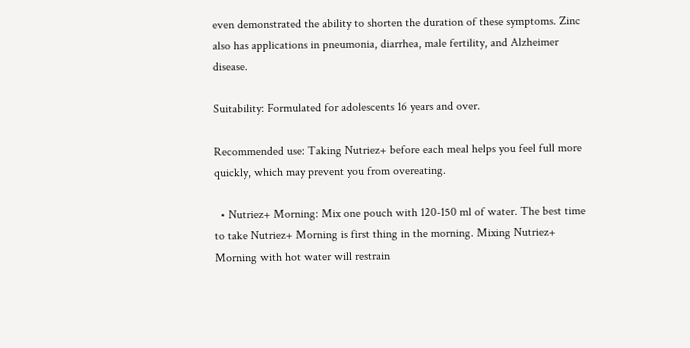even demonstrated the ability to shorten the duration of these symptoms. Zinc also has applications in pneumonia, diarrhea, male fertility, and Alzheimer disease.

Suitability: Formulated for adolescents 16 years and over.

Recommended use: Taking Nutriez+ before each meal helps you feel full more quickly, which may prevent you from overeating.

  • Nutriez+ Morning: Mix one pouch with 120-150 ml of water. The best time to take Nutriez+ Morning is first thing in the morning. Mixing Nutriez+ Morning with hot water will restrain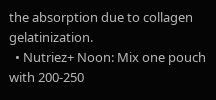the absorption due to collagen gelatinization.
  • Nutriez+ Noon: Mix one pouch with 200-250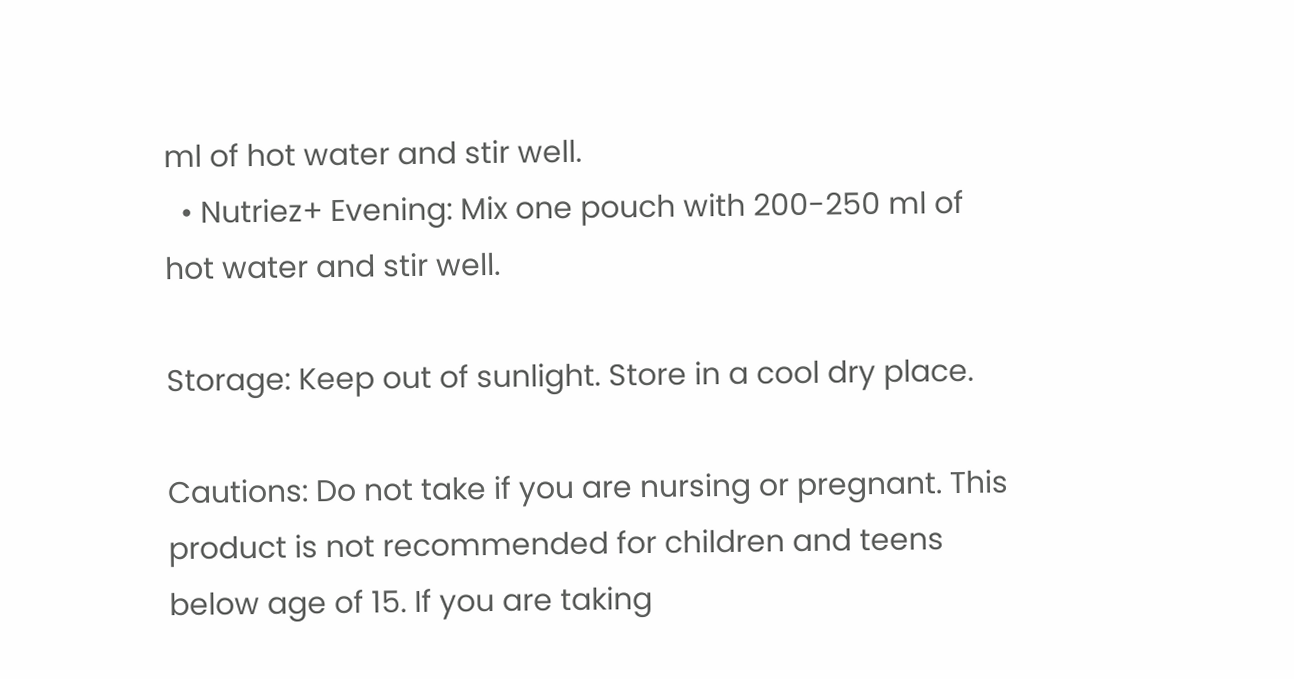ml of hot water and stir well.
  • Nutriez+ Evening: Mix one pouch with 200-250 ml of hot water and stir well.

Storage: Keep out of sunlight. Store in a cool dry place.

Cautions: Do not take if you are nursing or pregnant. This product is not recommended for children and teens below age of 15. If you are taking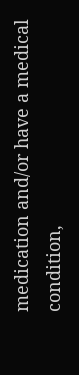medication and/or have a medical condition,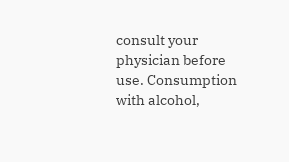consult your physician before use. Consumption with alcohol,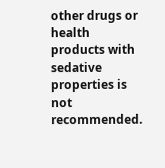other drugs or health products with sedative properties is not recommended.